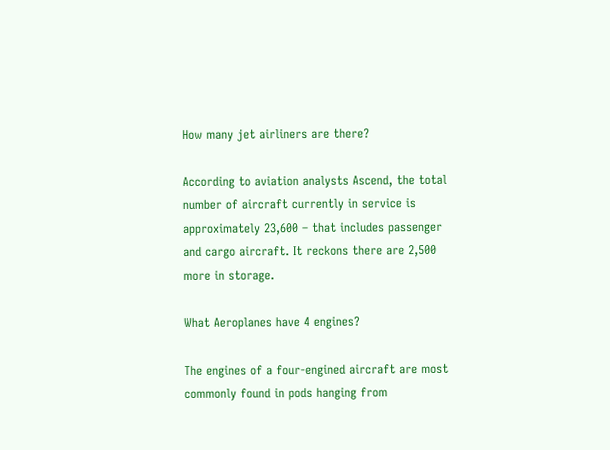How many jet airliners are there?

According to aviation analysts Ascend, the total number of aircraft currently in service is approximately 23,600 – that includes passenger and cargo aircraft. It reckons there are 2,500 more in storage.

What Aeroplanes have 4 engines?

The engines of a four-engined aircraft are most commonly found in pods hanging from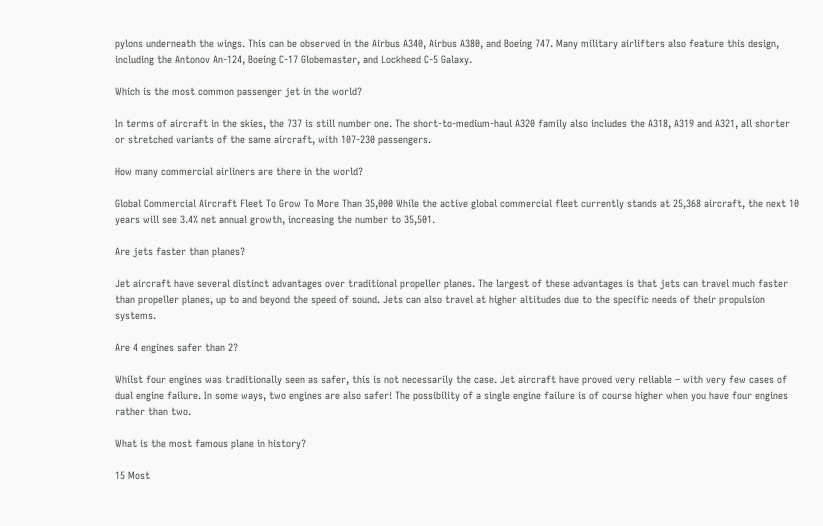pylons underneath the wings. This can be observed in the Airbus A340, Airbus A380, and Boeing 747. Many military airlifters also feature this design, including the Antonov An-124, Boeing C-17 Globemaster, and Lockheed C-5 Galaxy.

Which is the most common passenger jet in the world?

In terms of aircraft in the skies, the 737 is still number one. The short-to-medium-haul A320 family also includes the A318, A319 and A321, all shorter or stretched variants of the same aircraft, with 107-230 passengers.

How many commercial airliners are there in the world?

Global Commercial Aircraft Fleet To Grow To More Than 35,000 While the active global commercial fleet currently stands at 25,368 aircraft, the next 10 years will see 3.4% net annual growth, increasing the number to 35,501.

Are jets faster than planes?

Jet aircraft have several distinct advantages over traditional propeller planes. The largest of these advantages is that jets can travel much faster than propeller planes, up to and beyond the speed of sound. Jets can also travel at higher altitudes due to the specific needs of their propulsion systems.

Are 4 engines safer than 2?

Whilst four engines was traditionally seen as safer, this is not necessarily the case. Jet aircraft have proved very reliable – with very few cases of dual engine failure. In some ways, two engines are also safer! The possibility of a single engine failure is of course higher when you have four engines rather than two.

What is the most famous plane in history?

15 Most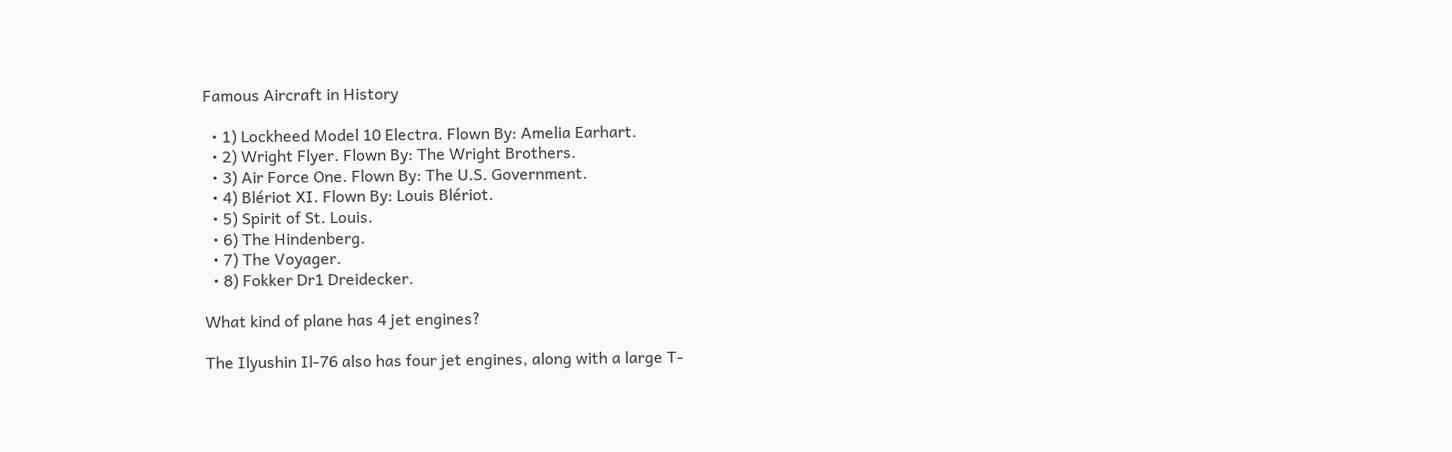Famous Aircraft in History

  • 1) Lockheed Model 10 Electra. Flown By: Amelia Earhart.
  • 2) Wright Flyer. Flown By: The Wright Brothers.
  • 3) Air Force One. Flown By: The U.S. Government.
  • 4) Blériot XI. Flown By: Louis Blériot.
  • 5) Spirit of St. Louis.
  • 6) The Hindenberg.
  • 7) The Voyager.
  • 8) Fokker Dr1 Dreidecker.

What kind of plane has 4 jet engines?

The Ilyushin Il-76 also has four jet engines, along with a large T-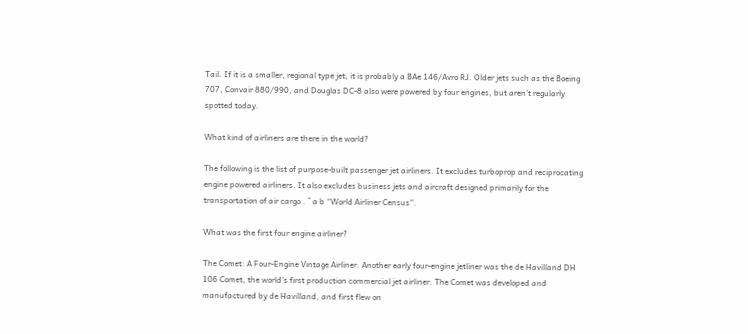Tail. If it is a smaller, regional type jet, it is probably a BAe 146/Avro RJ. Older jets such as the Boeing 707, Convair 880/990, and Douglas DC-8 also were powered by four engines, but aren’t regularly spotted today.

What kind of airliners are there in the world?

The following is the list of purpose-built passenger jet airliners. It excludes turboprop and reciprocating engine powered airliners. It also excludes business jets and aircraft designed primarily for the transportation of air cargo . ^ a b “World Airliner Census”.

What was the first four engine airliner?

The Comet: A Four-Engine Vintage Airliner. Another early four-engine jetliner was the de Havilland DH 106 Comet, the world’s first production commercial jet airliner. The Comet was developed and manufactured by de Havilland, and first flew on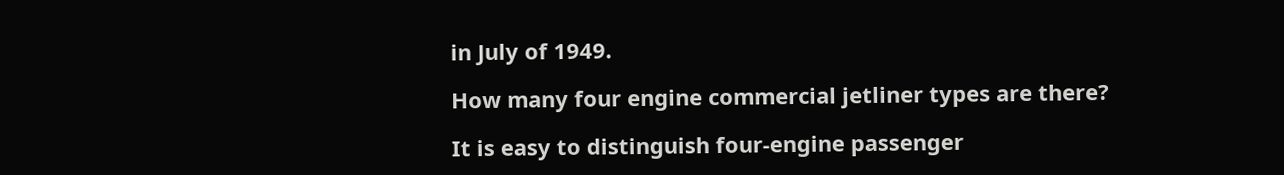in July of 1949.

How many four engine commercial jetliner types are there?

It is easy to distinguish four-engine passenger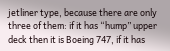jetliner type, because there are only three of them: if it has “hump” upper deck then it is Boeing 747, if it has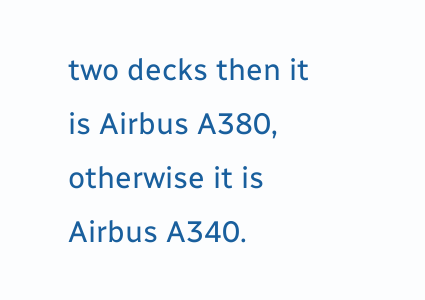two decks then it is Airbus A380, otherwise it is Airbus A340.